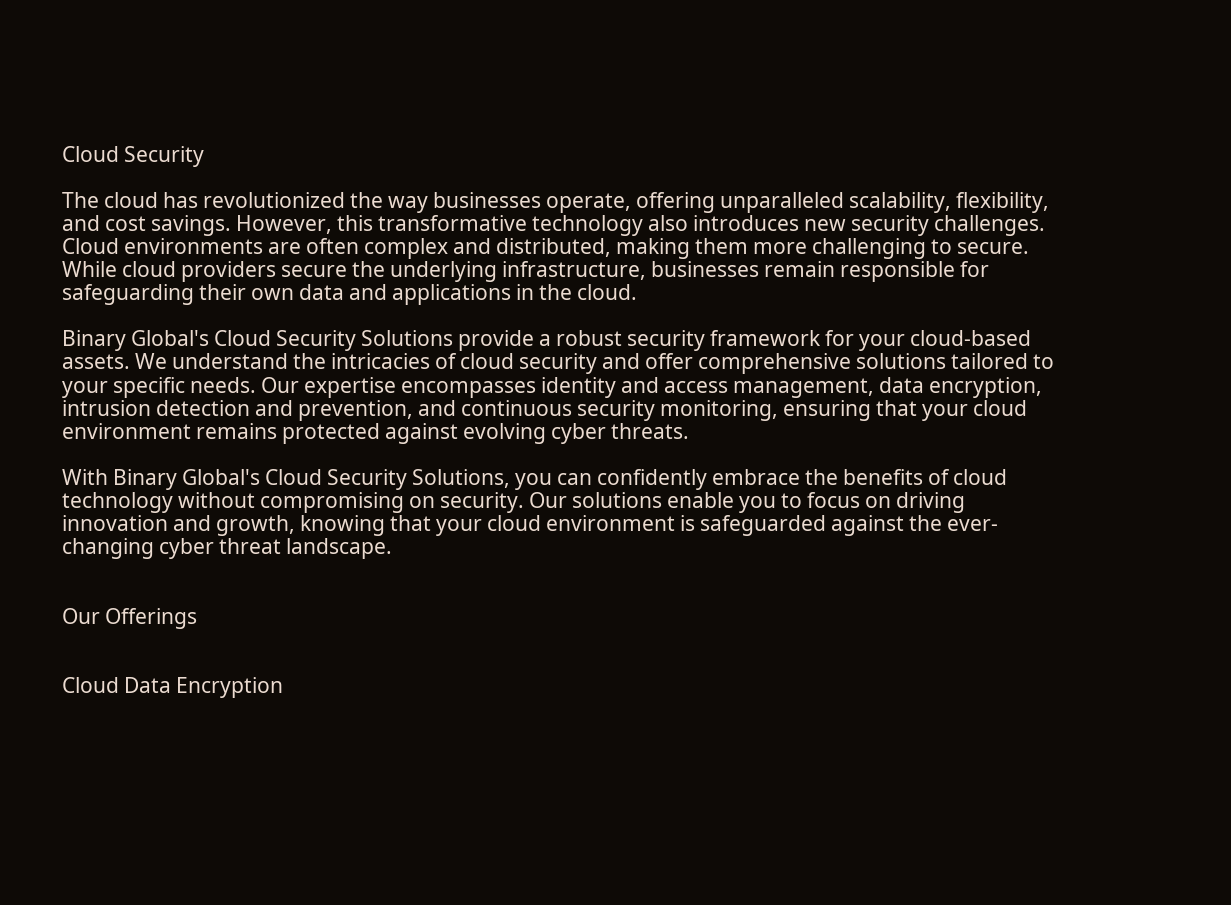Cloud Security

The cloud has revolutionized the way businesses operate, offering unparalleled scalability, flexibility, and cost savings. However, this transformative technology also introduces new security challenges. Cloud environments are often complex and distributed, making them more challenging to secure. While cloud providers secure the underlying infrastructure, businesses remain responsible for safeguarding their own data and applications in the cloud.

Binary Global's Cloud Security Solutions provide a robust security framework for your cloud-based assets. We understand the intricacies of cloud security and offer comprehensive solutions tailored to your specific needs. Our expertise encompasses identity and access management, data encryption, intrusion detection and prevention, and continuous security monitoring, ensuring that your cloud environment remains protected against evolving cyber threats.

With Binary Global's Cloud Security Solutions, you can confidently embrace the benefits of cloud technology without compromising on security. Our solutions enable you to focus on driving innovation and growth, knowing that your cloud environment is safeguarded against the ever-changing cyber threat landscape.


Our Offerings


Cloud Data Encryption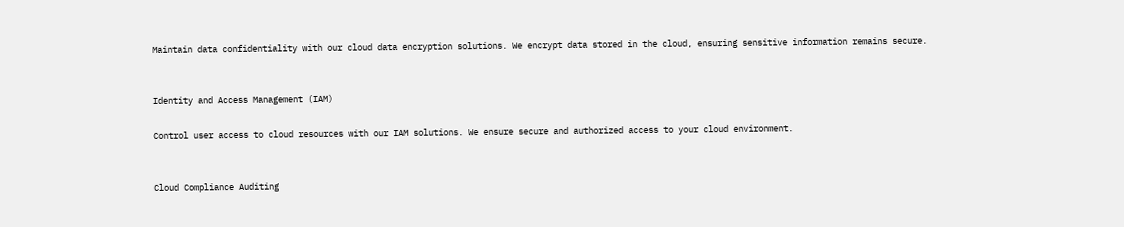Maintain data confidentiality with our cloud data encryption solutions. We encrypt data stored in the cloud, ensuring sensitive information remains secure.


Identity and Access Management (IAM)

Control user access to cloud resources with our IAM solutions. We ensure secure and authorized access to your cloud environment.


Cloud Compliance Auditing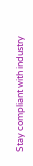Stay compliant with industry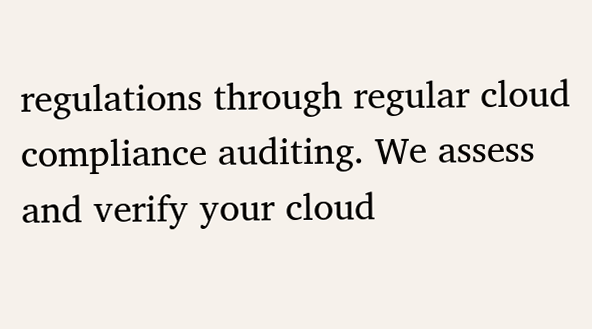regulations through regular cloud compliance auditing. We assess and verify your cloud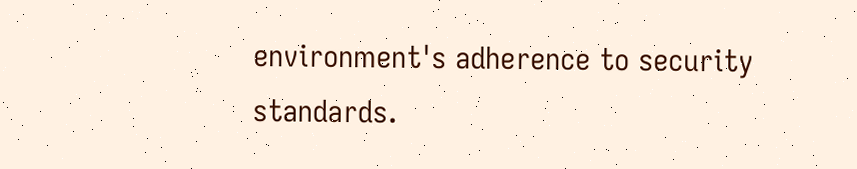environment's adherence to security standards.